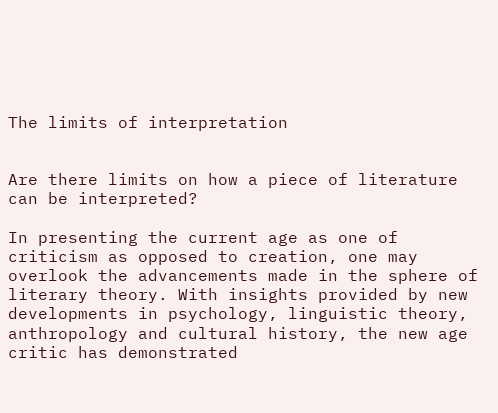The limits of interpretation


Are there limits on how a piece of literature can be interpreted?

In presenting the current age as one of criticism as opposed to creation, one may overlook the advancements made in the sphere of literary theory. With insights provided by new developments in psychology, linguistic theory, anthropology and cultural history, the new age critic has demonstrated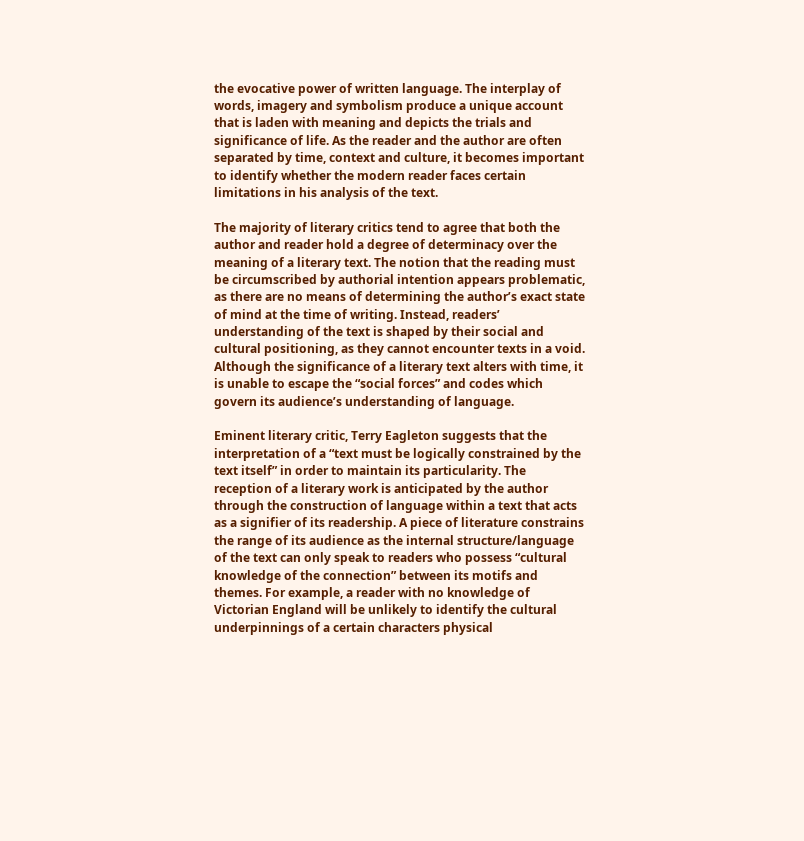the evocative power of written language. The interplay of words, imagery and symbolism produce a unique account that is laden with meaning and depicts the trials and significance of life. As the reader and the author are often separated by time, context and culture, it becomes important to identify whether the modern reader faces certain limitations in his analysis of the text.

The majority of literary critics tend to agree that both the author and reader hold a degree of determinacy over the meaning of a literary text. The notion that the reading must be circumscribed by authorial intention appears problematic, as there are no means of determining the author’s exact state of mind at the time of writing. Instead, readers’ understanding of the text is shaped by their social and cultural positioning, as they cannot encounter texts in a void. Although the significance of a literary text alters with time, it is unable to escape the “social forces” and codes which govern its audience’s understanding of language.

Eminent literary critic, Terry Eagleton suggests that the interpretation of a “text must be logically constrained by the text itself” in order to maintain its particularity. The reception of a literary work is anticipated by the author through the construction of language within a text that acts as a signifier of its readership. A piece of literature constrains the range of its audience as the internal structure/language of the text can only speak to readers who possess “cultural knowledge of the connection” between its motifs and themes. For example, a reader with no knowledge of Victorian England will be unlikely to identify the cultural underpinnings of a certain characters physical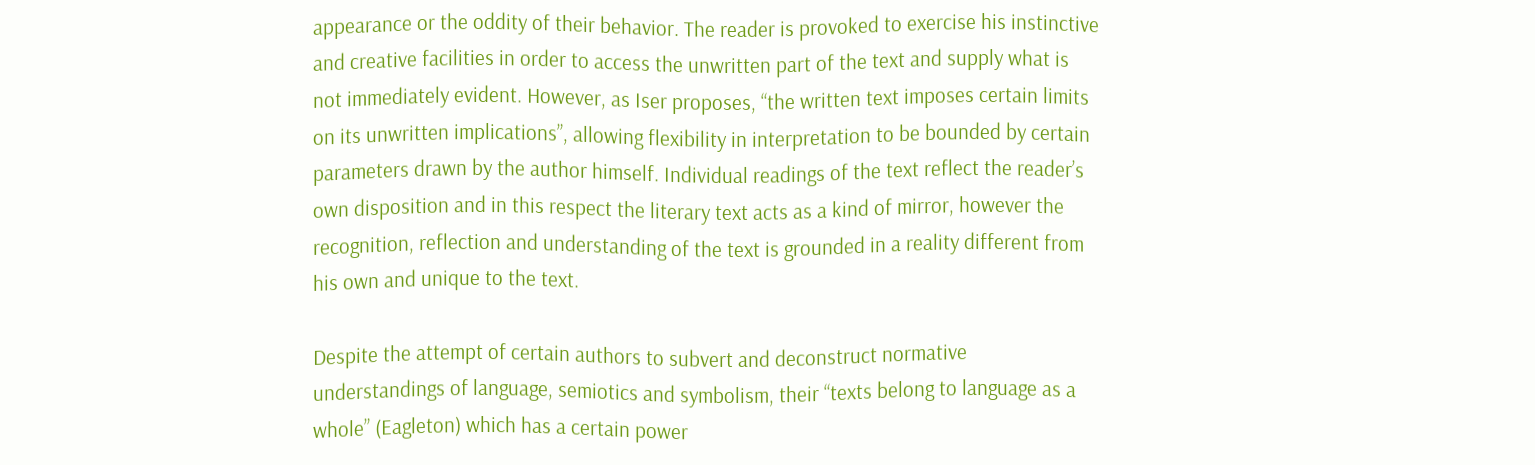appearance or the oddity of their behavior. The reader is provoked to exercise his instinctive and creative facilities in order to access the unwritten part of the text and supply what is not immediately evident. However, as Iser proposes, “the written text imposes certain limits on its unwritten implications”, allowing flexibility in interpretation to be bounded by certain parameters drawn by the author himself. Individual readings of the text reflect the reader’s own disposition and in this respect the literary text acts as a kind of mirror, however the recognition, reflection and understanding of the text is grounded in a reality different from his own and unique to the text.

Despite the attempt of certain authors to subvert and deconstruct normative understandings of language, semiotics and symbolism, their “texts belong to language as a whole” (Eagleton) which has a certain power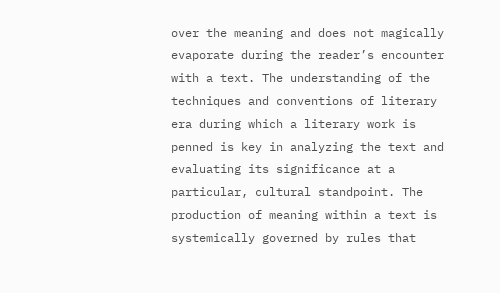over the meaning and does not magically evaporate during the reader’s encounter with a text. The understanding of the techniques and conventions of literary era during which a literary work is penned is key in analyzing the text and evaluating its significance at a particular, cultural standpoint. The production of meaning within a text is systemically governed by rules that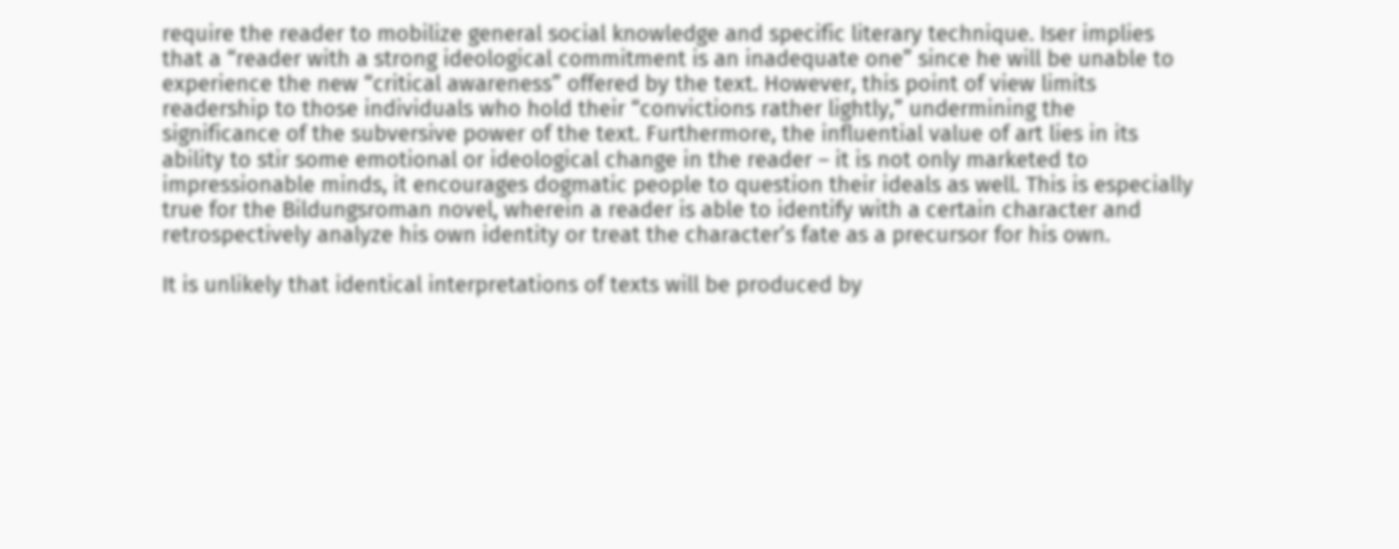require the reader to mobilize general social knowledge and specific literary technique. Iser implies that a “reader with a strong ideological commitment is an inadequate one” since he will be unable to experience the new “critical awareness” offered by the text. However, this point of view limits readership to those individuals who hold their “convictions rather lightly,” undermining the significance of the subversive power of the text. Furthermore, the influential value of art lies in its ability to stir some emotional or ideological change in the reader – it is not only marketed to impressionable minds, it encourages dogmatic people to question their ideals as well. This is especially true for the Bildungsroman novel, wherein a reader is able to identify with a certain character and retrospectively analyze his own identity or treat the character’s fate as a precursor for his own.

It is unlikely that identical interpretations of texts will be produced by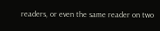readers, or even the same reader on two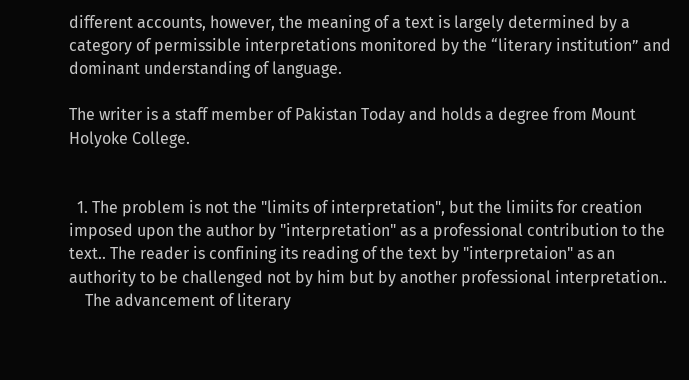different accounts, however, the meaning of a text is largely determined by a category of permissible interpretations monitored by the “literary institution” and dominant understanding of language.

The writer is a staff member of Pakistan Today and holds a degree from Mount Holyoke College.


  1. The problem is not the "limits of interpretation", but the limiits for creation imposed upon the author by "interpretation" as a professional contribution to the text.. The reader is confining its reading of the text by "interpretaion" as an authority to be challenged not by him but by another professional interpretation..
    The advancement of literary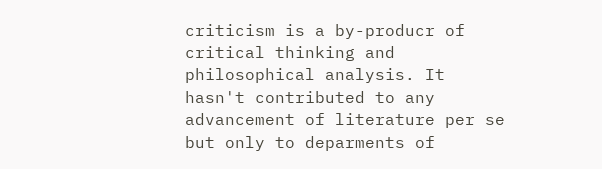criticism is a by-producr of critical thinking and philosophical analysis. It hasn't contributed to any advancement of literature per se but only to deparments of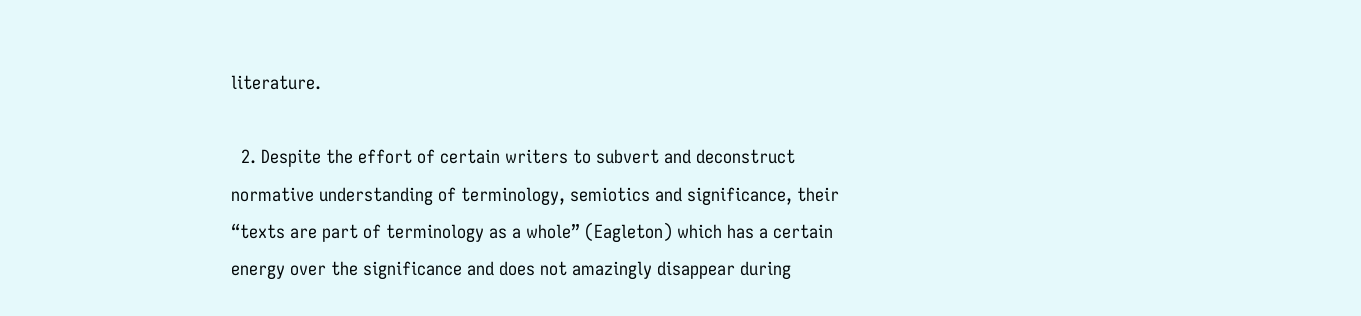literature.

  2. Despite the effort of certain writers to subvert and deconstruct normative understanding of terminology, semiotics and significance, their “texts are part of terminology as a whole” (Eagleton) which has a certain energy over the significance and does not amazingly disappear during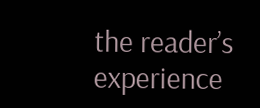the reader’s experience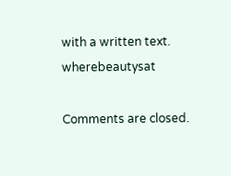with a written text. wherebeautysat

Comments are closed.